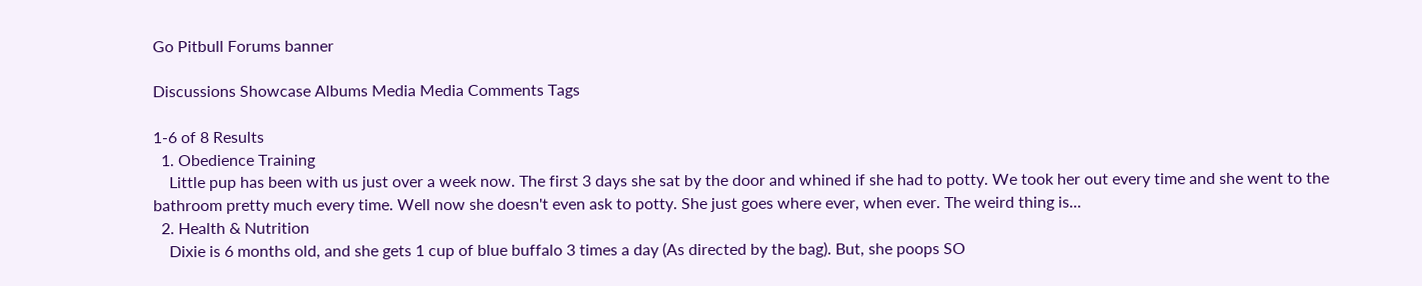Go Pitbull Forums banner

Discussions Showcase Albums Media Media Comments Tags

1-6 of 8 Results
  1. Obedience Training
    Little pup has been with us just over a week now. The first 3 days she sat by the door and whined if she had to potty. We took her out every time and she went to the bathroom pretty much every time. Well now she doesn't even ask to potty. She just goes where ever, when ever. The weird thing is...
  2. Health & Nutrition
    Dixie is 6 months old, and she gets 1 cup of blue buffalo 3 times a day (As directed by the bag). But, she poops SO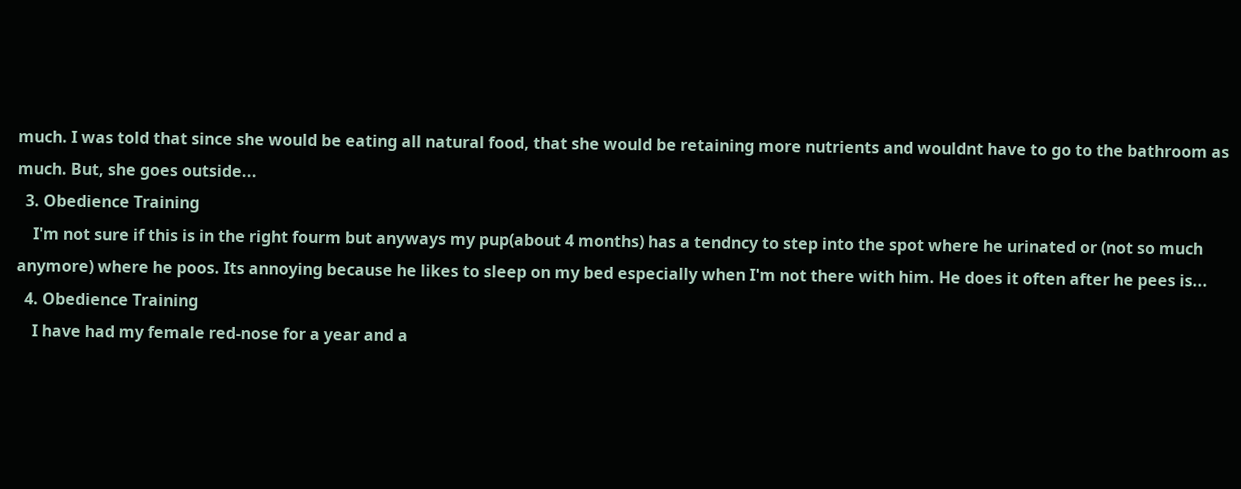much. I was told that since she would be eating all natural food, that she would be retaining more nutrients and wouldnt have to go to the bathroom as much. But, she goes outside...
  3. Obedience Training
    I'm not sure if this is in the right fourm but anyways my pup(about 4 months) has a tendncy to step into the spot where he urinated or (not so much anymore) where he poos. Its annoying because he likes to sleep on my bed especially when I'm not there with him. He does it often after he pees is...
  4. Obedience Training
    I have had my female red-nose for a year and a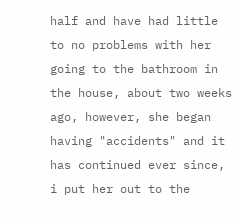half and have had little to no problems with her going to the bathroom in the house, about two weeks ago, however, she began having "accidents" and it has continued ever since, i put her out to the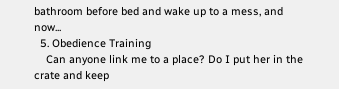bathroom before bed and wake up to a mess, and now...
  5. Obedience Training
    Can anyone link me to a place? Do I put her in the crate and keep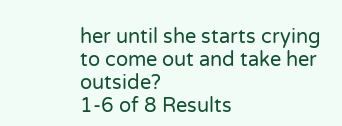her until she starts crying to come out and take her outside?
1-6 of 8 Results